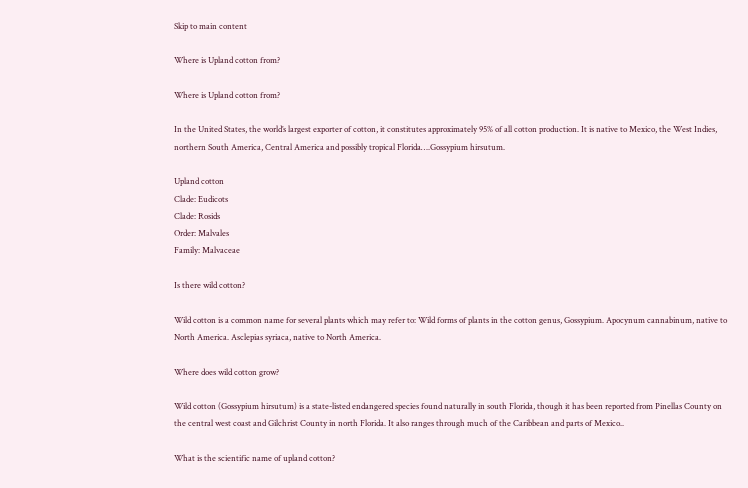Skip to main content

Where is Upland cotton from?

Where is Upland cotton from?

In the United States, the world’s largest exporter of cotton, it constitutes approximately 95% of all cotton production. It is native to Mexico, the West Indies, northern South America, Central America and possibly tropical Florida….Gossypium hirsutum.

Upland cotton
Clade: Eudicots
Clade: Rosids
Order: Malvales
Family: Malvaceae

Is there wild cotton?

Wild cotton is a common name for several plants which may refer to: Wild forms of plants in the cotton genus, Gossypium. Apocynum cannabinum, native to North America. Asclepias syriaca, native to North America.

Where does wild cotton grow?

Wild cotton (Gossypium hirsutum) is a state-listed endangered species found naturally in south Florida, though it has been reported from Pinellas County on the central west coast and Gilchrist County in north Florida. It also ranges through much of the Caribbean and parts of Mexico..

What is the scientific name of upland cotton?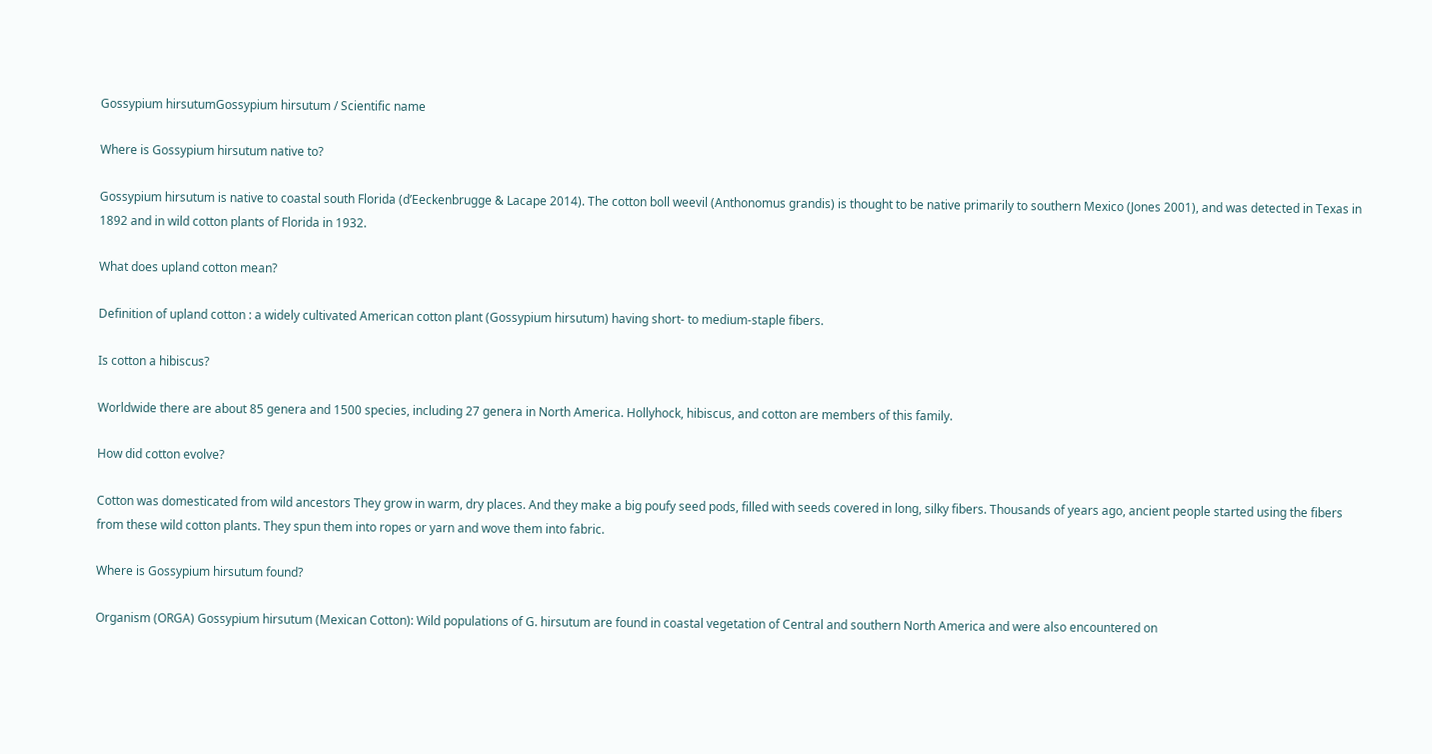Gossypium hirsutumGossypium hirsutum / Scientific name

Where is Gossypium hirsutum native to?

Gossypium hirsutum is native to coastal south Florida (d’Eeckenbrugge & Lacape 2014). The cotton boll weevil (Anthonomus grandis) is thought to be native primarily to southern Mexico (Jones 2001), and was detected in Texas in 1892 and in wild cotton plants of Florida in 1932.

What does upland cotton mean?

Definition of upland cotton : a widely cultivated American cotton plant (Gossypium hirsutum) having short- to medium-staple fibers.

Is cotton a hibiscus?

Worldwide there are about 85 genera and 1500 species, including 27 genera in North America. Hollyhock, hibiscus, and cotton are members of this family.

How did cotton evolve?

Cotton was domesticated from wild ancestors They grow in warm, dry places. And they make a big poufy seed pods, filled with seeds covered in long, silky fibers. Thousands of years ago, ancient people started using the fibers from these wild cotton plants. They spun them into ropes or yarn and wove them into fabric.

Where is Gossypium hirsutum found?

Organism (ORGA) Gossypium hirsutum (Mexican Cotton): Wild populations of G. hirsutum are found in coastal vegetation of Central and southern North America and were also encountered on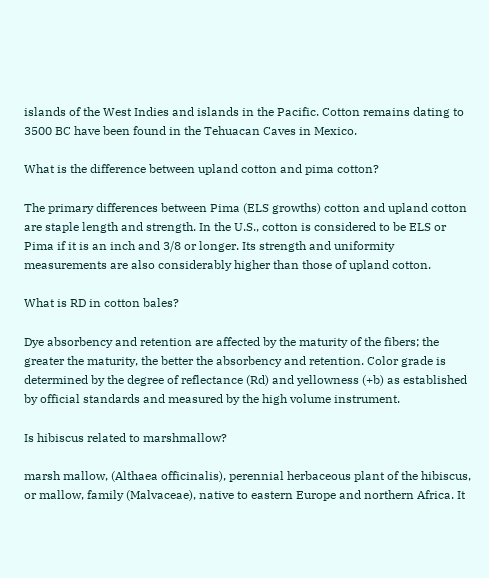islands of the West Indies and islands in the Pacific. Cotton remains dating to 3500 BC have been found in the Tehuacan Caves in Mexico.

What is the difference between upland cotton and pima cotton?

The primary differences between Pima (ELS growths) cotton and upland cotton are staple length and strength. In the U.S., cotton is considered to be ELS or Pima if it is an inch and 3/8 or longer. Its strength and uniformity measurements are also considerably higher than those of upland cotton.

What is RD in cotton bales?

Dye absorbency and retention are affected by the maturity of the fibers; the greater the maturity, the better the absorbency and retention. Color grade is determined by the degree of reflectance (Rd) and yellowness (+b) as established by official standards and measured by the high volume instrument.

Is hibiscus related to marshmallow?

marsh mallow, (Althaea officinalis), perennial herbaceous plant of the hibiscus, or mallow, family (Malvaceae), native to eastern Europe and northern Africa. It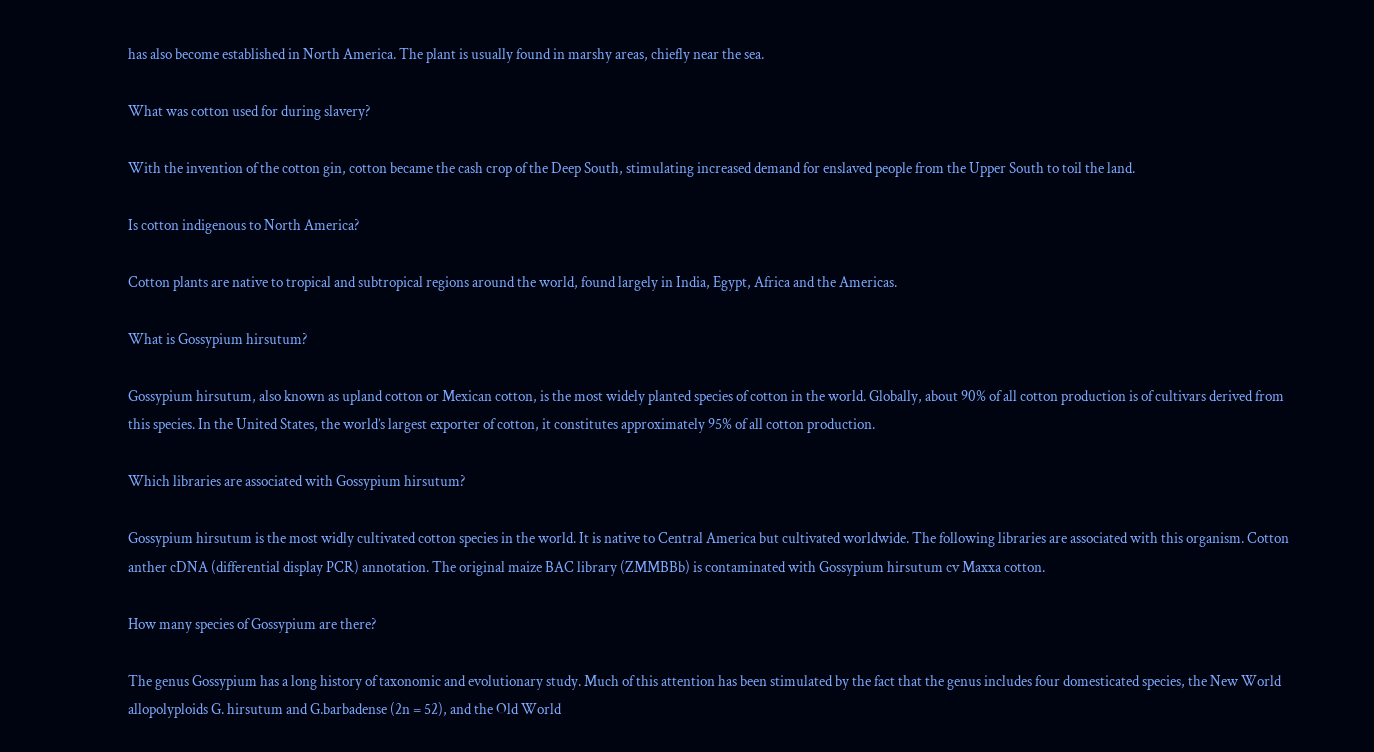has also become established in North America. The plant is usually found in marshy areas, chiefly near the sea.

What was cotton used for during slavery?

With the invention of the cotton gin, cotton became the cash crop of the Deep South, stimulating increased demand for enslaved people from the Upper South to toil the land.

Is cotton indigenous to North America?

Cotton plants are native to tropical and subtropical regions around the world, found largely in India, Egypt, Africa and the Americas.

What is Gossypium hirsutum?

Gossypium hirsutum, also known as upland cotton or Mexican cotton, is the most widely planted species of cotton in the world. Globally, about 90% of all cotton production is of cultivars derived from this species. In the United States, the world’s largest exporter of cotton, it constitutes approximately 95% of all cotton production.

Which libraries are associated with Gossypium hirsutum?

Gossypium hirsutum is the most widly cultivated cotton species in the world. It is native to Central America but cultivated worldwide. The following libraries are associated with this organism. Cotton anther cDNA (differential display PCR) annotation. The original maize BAC library (ZMMBBb) is contaminated with Gossypium hirsutum cv Maxxa cotton.

How many species of Gossypium are there?

The genus Gossypium has a long history of taxonomic and evolutionary study. Much of this attention has been stimulated by the fact that the genus includes four domesticated species, the New World allopolyploids G. hirsutum and G.barbadense (2n = 52), and the Old World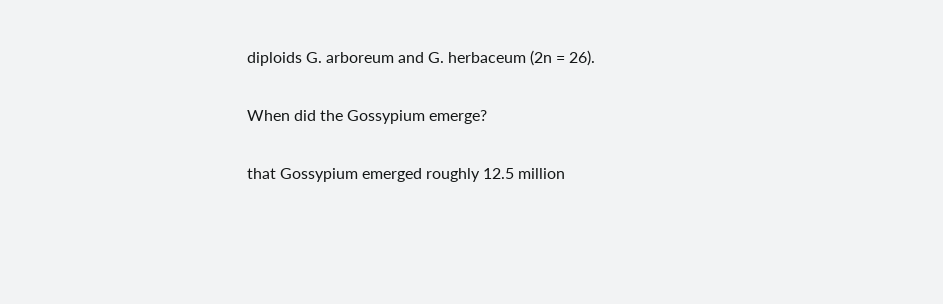diploids G. arboreum and G. herbaceum (2n = 26).

When did the Gossypium emerge?

that Gossypium emerged roughly 12.5 million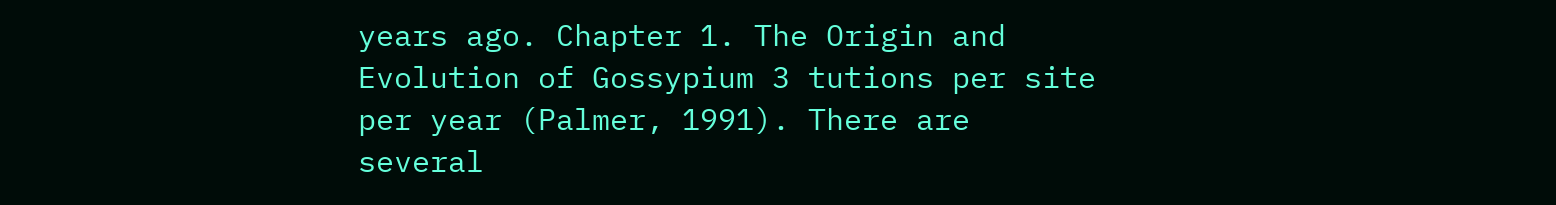years ago. Chapter 1. The Origin and Evolution of Gossypium 3 tutions per site per year (Palmer, 1991). There are several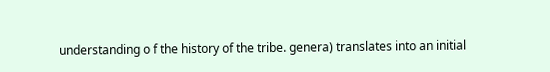understanding o f the history of the tribe. genera) translates into an initial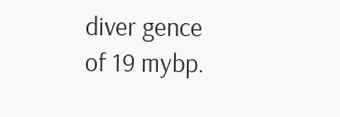diver gence of 19 mybp.